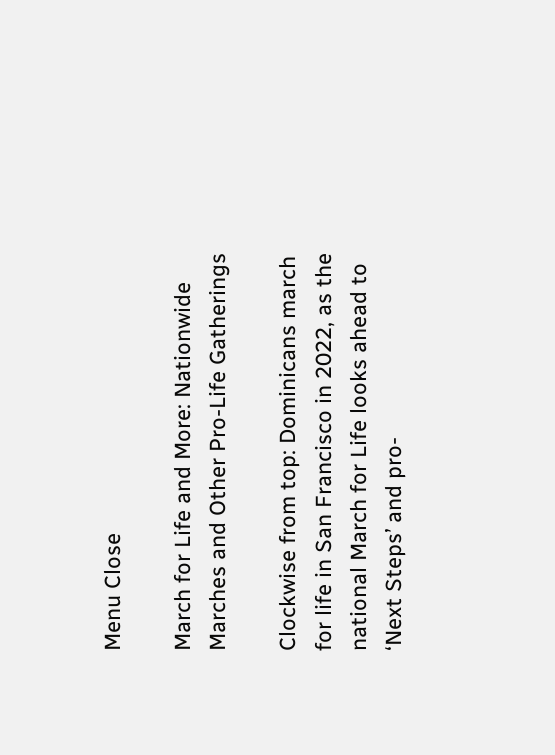Menu Close

March for Life and More: Nationwide Marches and Other Pro-Life Gatherings

Clockwise from top: Dominicans march for life in San Francisco in 2022, as the national March for Life looks ahead to ‘Next Steps’ and pro-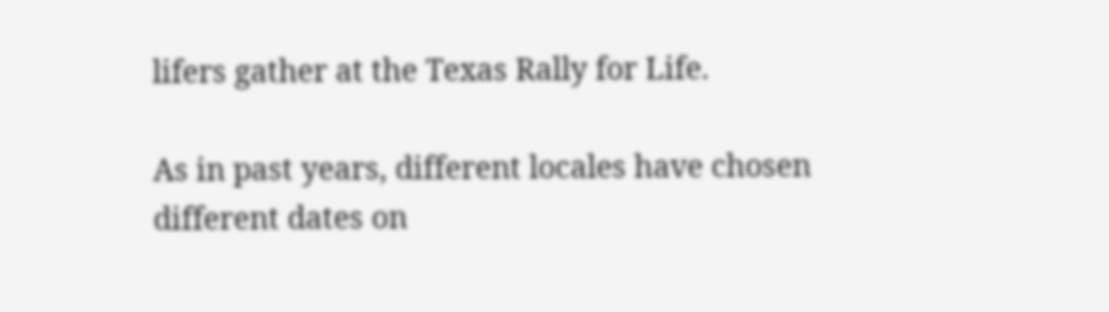lifers gather at the Texas Rally for Life.

As in past years, different locales have chosen different dates on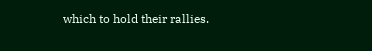which to hold their rallies.